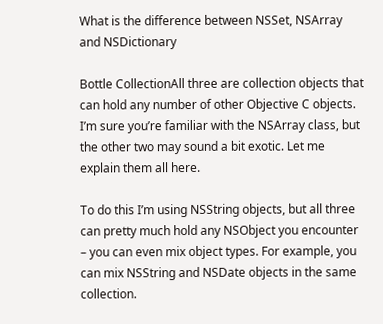What is the difference between NSSet, NSArray and NSDictionary

Bottle CollectionAll three are collection objects that can hold any number of other Objective C objects. I’m sure you’re familiar with the NSArray class, but the other two may sound a bit exotic. Let me explain them all here.

To do this I’m using NSString objects, but all three can pretty much hold any NSObject you encounter – you can even mix object types. For example, you can mix NSString and NSDate objects in the same collection.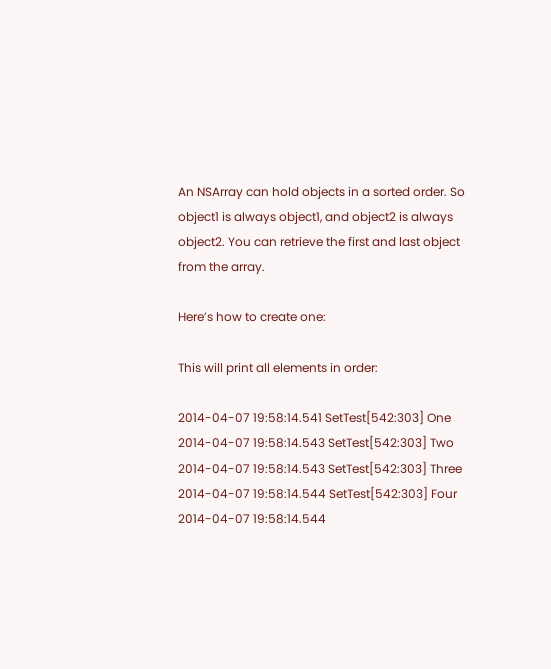An NSArray can hold objects in a sorted order. So object1 is always object1, and object2 is always object2. You can retrieve the first and last object from the array.

Here’s how to create one:

This will print all elements in order:

2014-04-07 19:58:14.541 SetTest[542:303] One
2014-04-07 19:58:14.543 SetTest[542:303] Two
2014-04-07 19:58:14.543 SetTest[542:303] Three
2014-04-07 19:58:14.544 SetTest[542:303] Four
2014-04-07 19:58:14.544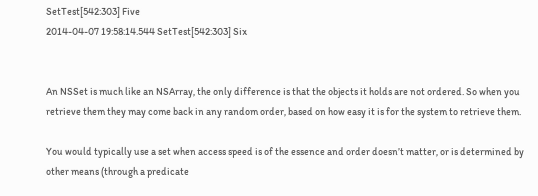SetTest[542:303] Five
2014-04-07 19:58:14.544 SetTest[542:303] Six


An NSSet is much like an NSArray, the only difference is that the objects it holds are not ordered. So when you retrieve them they may come back in any random order, based on how easy it is for the system to retrieve them.

You would typically use a set when access speed is of the essence and order doesn’t matter, or is determined by other means (through a predicate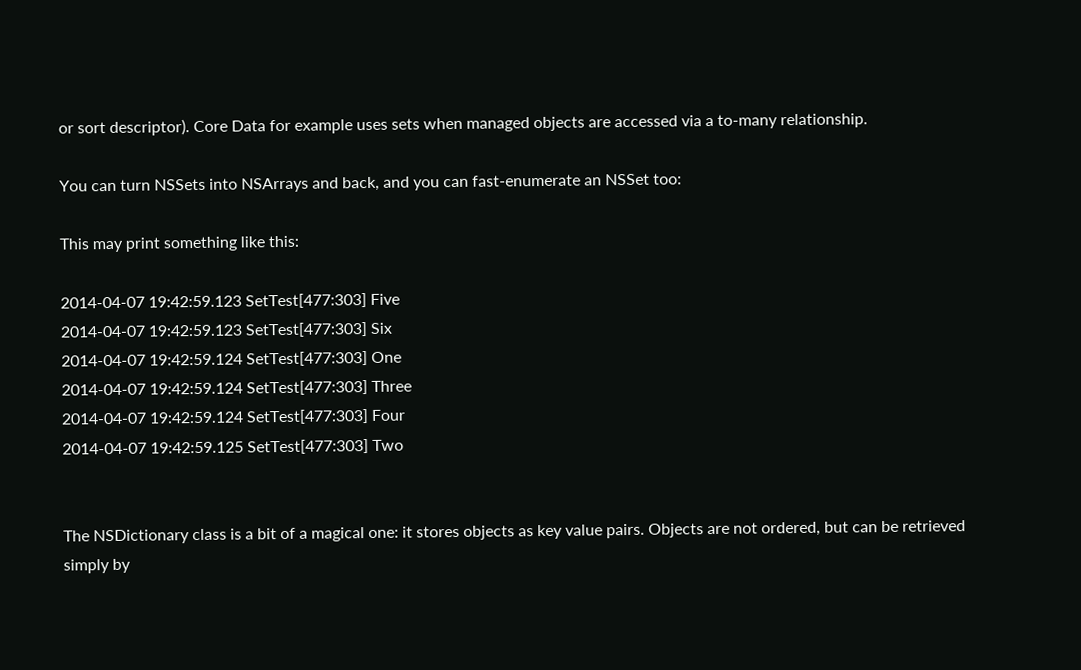or sort descriptor). Core Data for example uses sets when managed objects are accessed via a to-many relationship.

You can turn NSSets into NSArrays and back, and you can fast-enumerate an NSSet too:

This may print something like this:

2014-04-07 19:42:59.123 SetTest[477:303] Five
2014-04-07 19:42:59.123 SetTest[477:303] Six
2014-04-07 19:42:59.124 SetTest[477:303] One
2014-04-07 19:42:59.124 SetTest[477:303] Three
2014-04-07 19:42:59.124 SetTest[477:303] Four
2014-04-07 19:42:59.125 SetTest[477:303] Two


The NSDictionary class is a bit of a magical one: it stores objects as key value pairs. Objects are not ordered, but can be retrieved simply by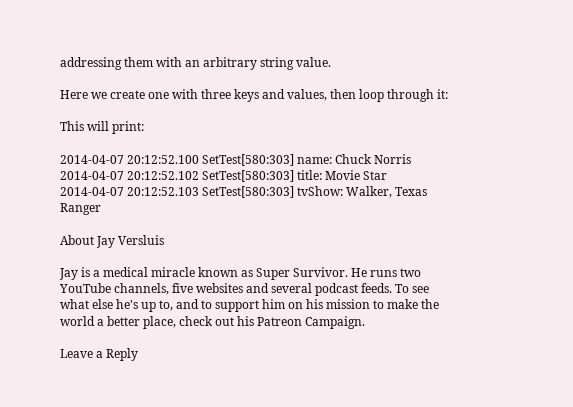addressing them with an arbitrary string value.

Here we create one with three keys and values, then loop through it:

This will print:

2014-04-07 20:12:52.100 SetTest[580:303] name: Chuck Norris
2014-04-07 20:12:52.102 SetTest[580:303] title: Movie Star
2014-04-07 20:12:52.103 SetTest[580:303] tvShow: Walker, Texas Ranger

About Jay Versluis

Jay is a medical miracle known as Super Survivor. He runs two YouTube channels, five websites and several podcast feeds. To see what else he's up to, and to support him on his mission to make the world a better place, check out his Patreon Campaign.

Leave a Reply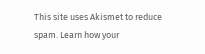This site uses Akismet to reduce spam. Learn how your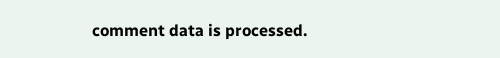comment data is processed.